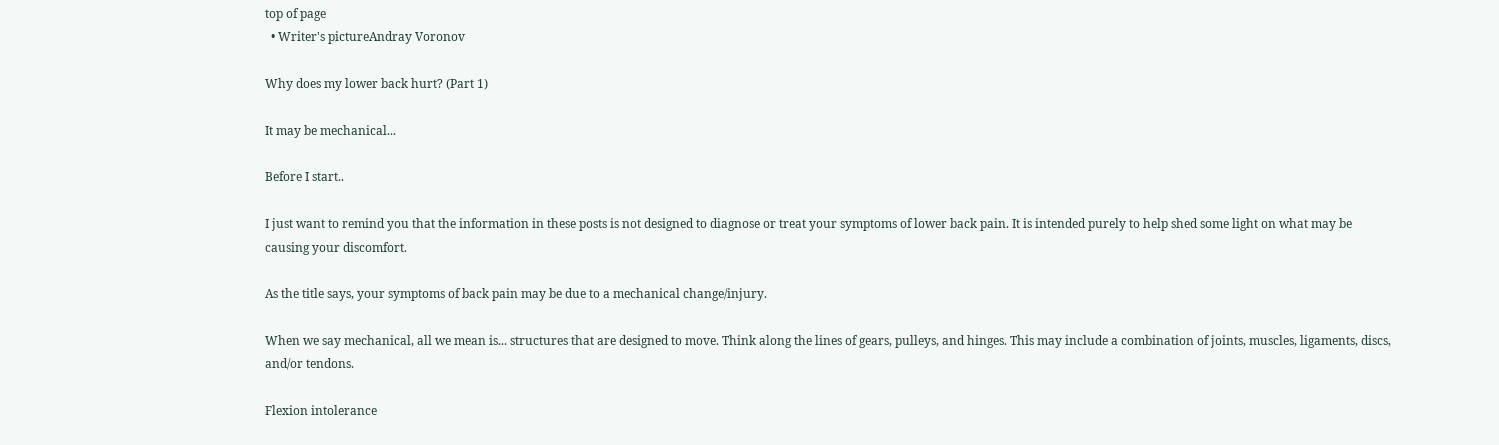top of page
  • Writer's pictureAndray Voronov

Why does my lower back hurt? (Part 1)

It may be mechanical...

Before I start..

I just want to remind you that the information in these posts is not designed to diagnose or treat your symptoms of lower back pain. It is intended purely to help shed some light on what may be causing your discomfort.

As the title says, your symptoms of back pain may be due to a mechanical change/injury.

When we say mechanical, all we mean is... structures that are designed to move. Think along the lines of gears, pulleys, and hinges. This may include a combination of joints, muscles, ligaments, discs, and/or tendons.

Flexion intolerance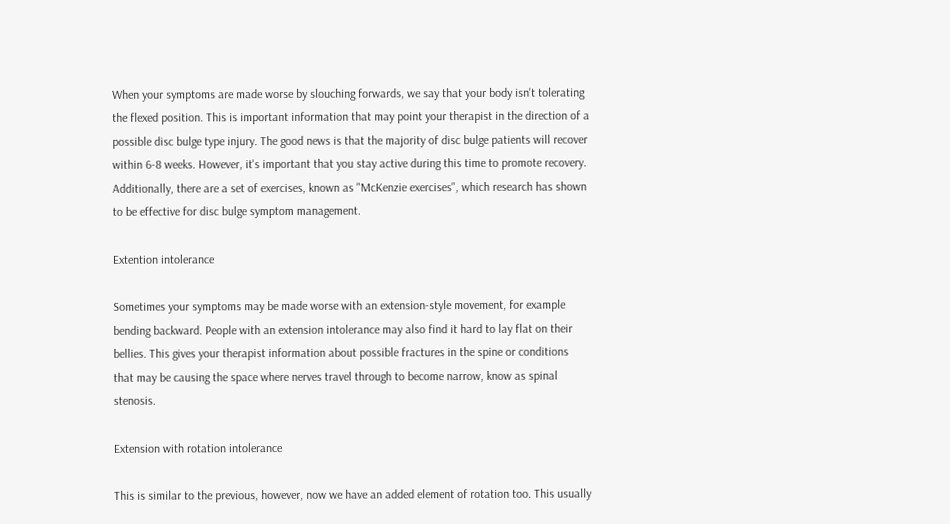When your symptoms are made worse by slouching forwards, we say that your body isn't tolerating the flexed position. This is important information that may point your therapist in the direction of a possible disc bulge type injury. The good news is that the majority of disc bulge patients will recover within 6-8 weeks. However, it's important that you stay active during this time to promote recovery. Additionally, there are a set of exercises, known as "McKenzie exercises", which research has shown to be effective for disc bulge symptom management.

Extention intolerance

Sometimes your symptoms may be made worse with an extension-style movement, for example bending backward. People with an extension intolerance may also find it hard to lay flat on their bellies. This gives your therapist information about possible fractures in the spine or conditions that may be causing the space where nerves travel through to become narrow, know as spinal stenosis.

Extension with rotation intolerance

This is similar to the previous, however, now we have an added element of rotation too. This usually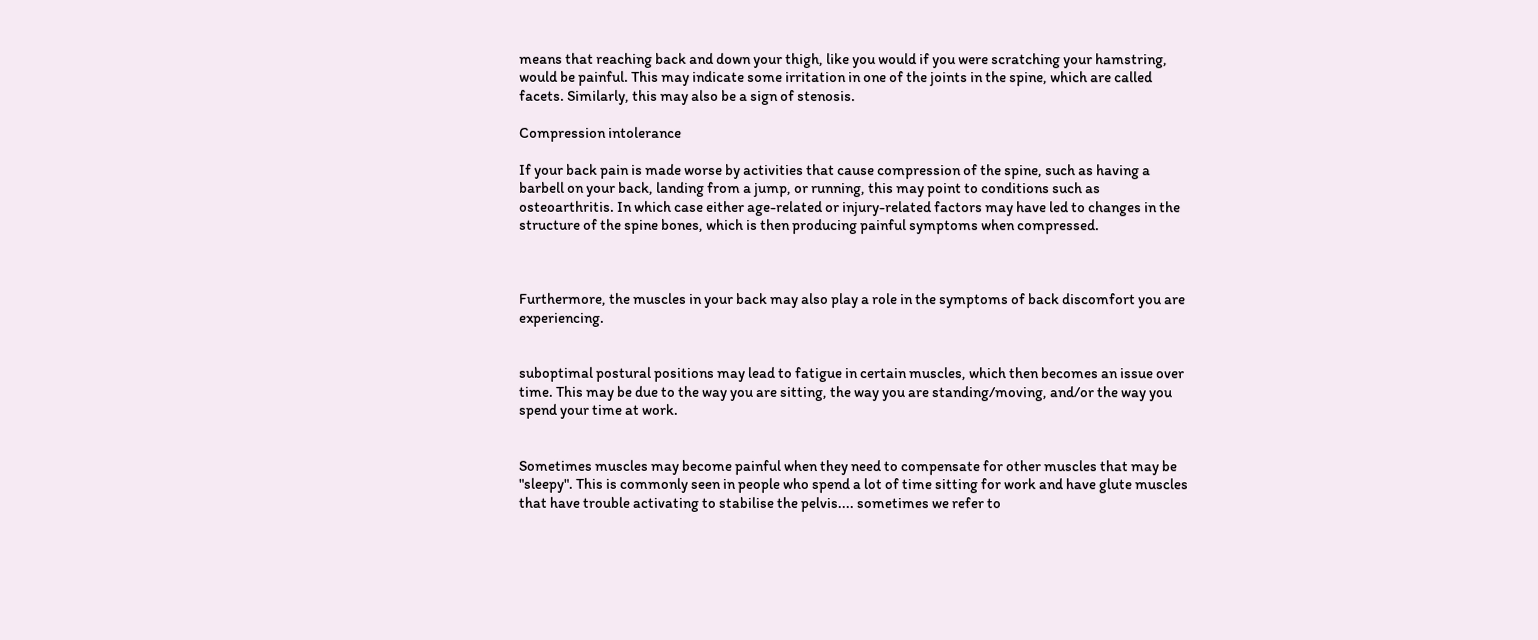means that reaching back and down your thigh, like you would if you were scratching your hamstring, would be painful. This may indicate some irritation in one of the joints in the spine, which are called facets. Similarly, this may also be a sign of stenosis.

Compression intolerance

If your back pain is made worse by activities that cause compression of the spine, such as having a barbell on your back, landing from a jump, or running, this may point to conditions such as osteoarthritis. In which case either age-related or injury-related factors may have led to changes in the structure of the spine bones, which is then producing painful symptoms when compressed.



Furthermore, the muscles in your back may also play a role in the symptoms of back discomfort you are experiencing.


suboptimal postural positions may lead to fatigue in certain muscles, which then becomes an issue over time. This may be due to the way you are sitting, the way you are standing/moving, and/or the way you spend your time at work.


Sometimes muscles may become painful when they need to compensate for other muscles that may be "sleepy". This is commonly seen in people who spend a lot of time sitting for work and have glute muscles that have trouble activating to stabilise the pelvis.... sometimes we refer to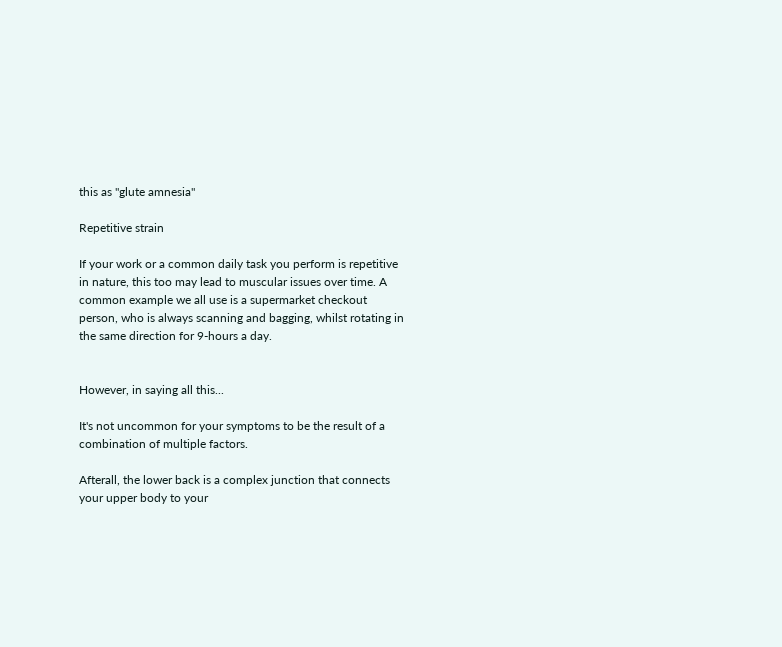this as "glute amnesia"

Repetitive strain

If your work or a common daily task you perform is repetitive in nature, this too may lead to muscular issues over time. A common example we all use is a supermarket checkout person, who is always scanning and bagging, whilst rotating in the same direction for 9-hours a day.


However, in saying all this...

It's not uncommon for your symptoms to be the result of a combination of multiple factors.

Afterall, the lower back is a complex junction that connects your upper body to your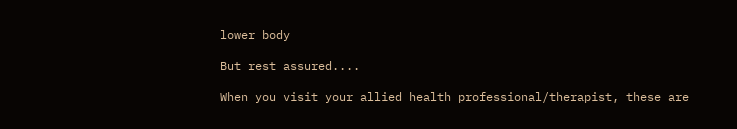lower body

But rest assured....

When you visit your allied health professional/therapist, these are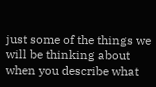just some of the things we will be thinking about when you describe what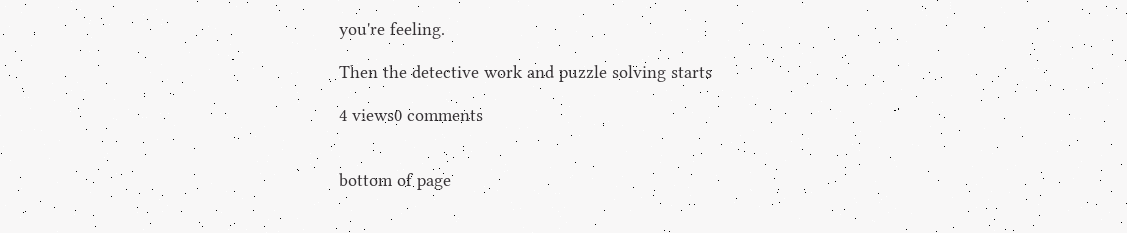you're feeling.

Then the detective work and puzzle solving starts

4 views0 comments


bottom of page